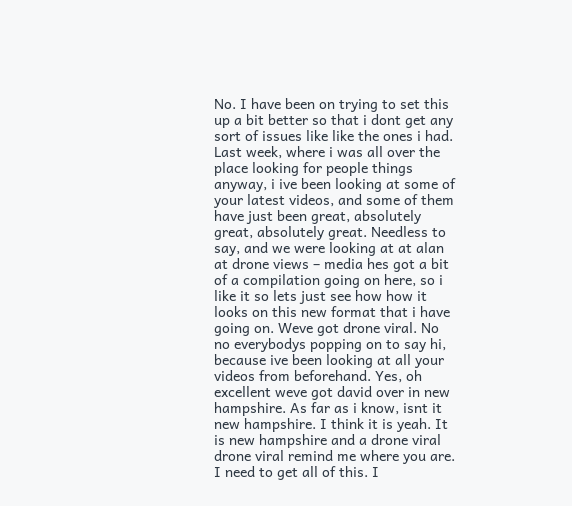No. I have been on trying to set this up a bit better so that i dont get any sort of issues like like the ones i had. Last week, where i was all over the place looking for people things anyway, i ive been looking at some of your latest videos, and some of them have just been great, absolutely great, absolutely great. Needless to say, and we were looking at at alan at drone views – media hes got a bit of a compilation going on here, so i like it so lets just see how how it looks on this new format that i have going on. Weve got drone viral. No no everybodys popping on to say hi, because ive been looking at all your videos from beforehand. Yes, oh excellent weve got david over in new hampshire. As far as i know, isnt it new hampshire. I think it is yeah. It is new hampshire and a drone viral drone viral remind me where you are. I need to get all of this. I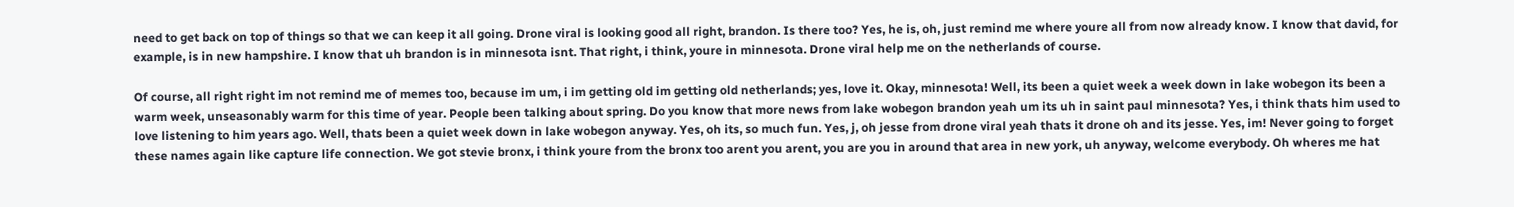need to get back on top of things so that we can keep it all going. Drone viral is looking good all right, brandon. Is there too? Yes, he is, oh, just remind me where youre all from now already know. I know that david, for example, is in new hampshire. I know that uh brandon is in minnesota isnt. That right, i think, youre in minnesota. Drone viral help me on the netherlands of course.

Of course, all right right im not remind me of memes too, because im um, i im getting old im getting old netherlands; yes, love it. Okay, minnesota! Well, its been a quiet week a week down in lake wobegon its been a warm week, unseasonably warm for this time of year. People been talking about spring. Do you know that more news from lake wobegon brandon yeah um its uh in saint paul minnesota? Yes, i think thats him used to love listening to him years ago. Well, thats been a quiet week down in lake wobegon anyway. Yes, oh its, so much fun. Yes, j, oh jesse from drone viral yeah thats it drone oh and its jesse. Yes, im! Never going to forget these names again like capture life connection. We got stevie bronx, i think youre from the bronx too arent you arent, you are you in around that area in new york, uh anyway, welcome everybody. Oh wheres me hat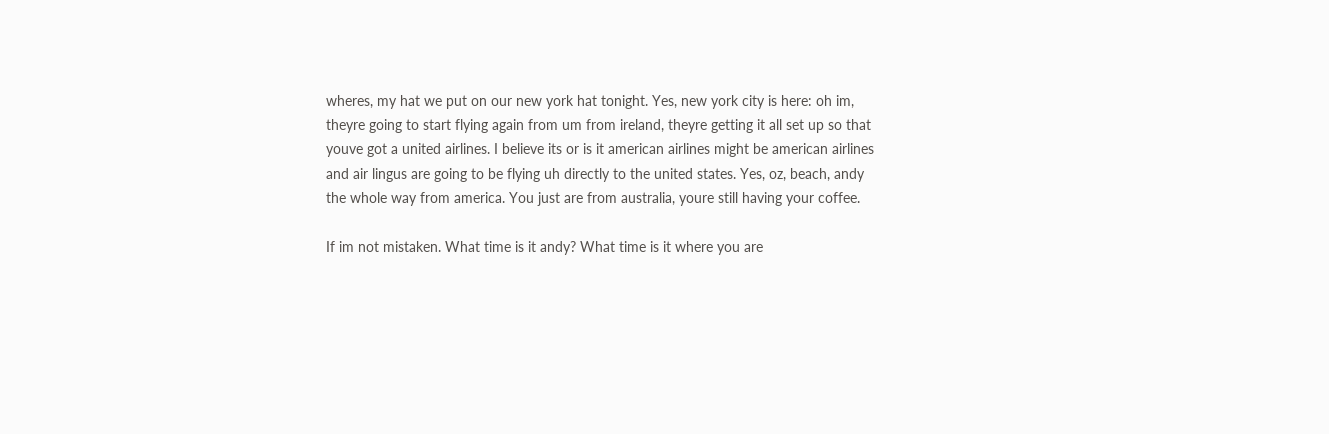wheres, my hat we put on our new york hat tonight. Yes, new york city is here: oh im, theyre going to start flying again from um from ireland, theyre getting it all set up so that youve got a united airlines. I believe its or is it american airlines might be american airlines and air lingus are going to be flying uh directly to the united states. Yes, oz, beach, andy the whole way from america. You just are from australia, youre still having your coffee.

If im not mistaken. What time is it andy? What time is it where you are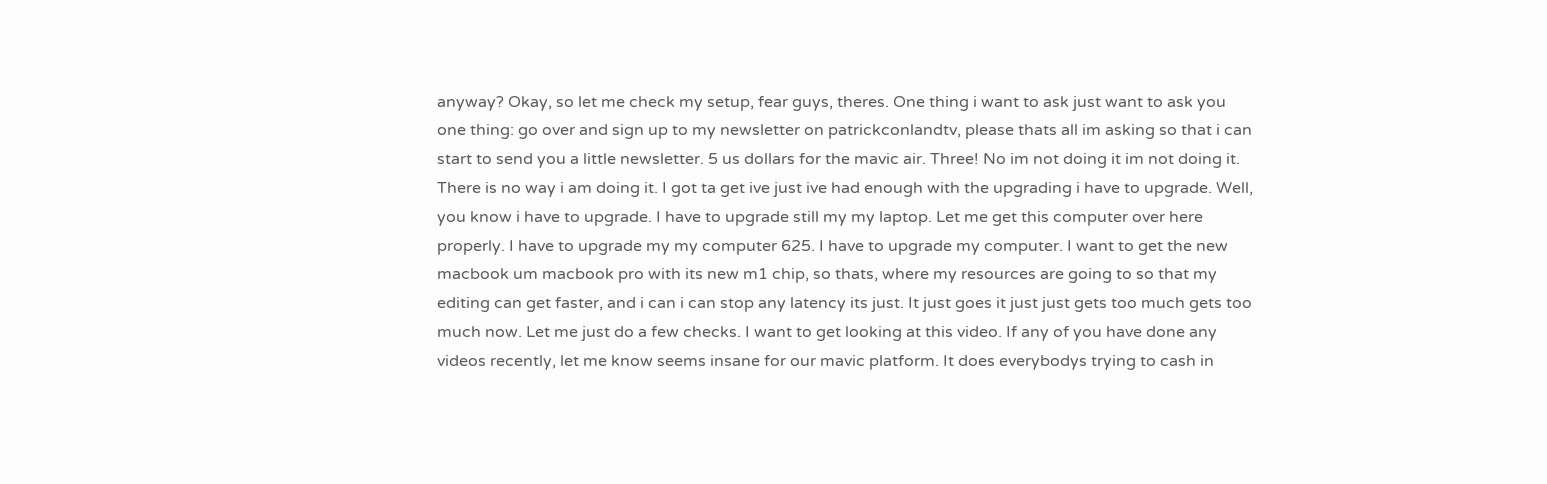anyway? Okay, so let me check my setup, fear guys, theres. One thing i want to ask just want to ask you one thing: go over and sign up to my newsletter on patrickconlandtv, please thats all im asking so that i can start to send you a little newsletter. 5 us dollars for the mavic air. Three! No im not doing it im not doing it. There is no way i am doing it. I got ta get ive just ive had enough with the upgrading i have to upgrade. Well, you know i have to upgrade. I have to upgrade still my my laptop. Let me get this computer over here properly. I have to upgrade my my computer 625. I have to upgrade my computer. I want to get the new macbook um macbook pro with its new m1 chip, so thats, where my resources are going to so that my editing can get faster, and i can i can stop any latency its just. It just goes it just just gets too much gets too much now. Let me just do a few checks. I want to get looking at this video. If any of you have done any videos recently, let me know seems insane for our mavic platform. It does everybodys trying to cash in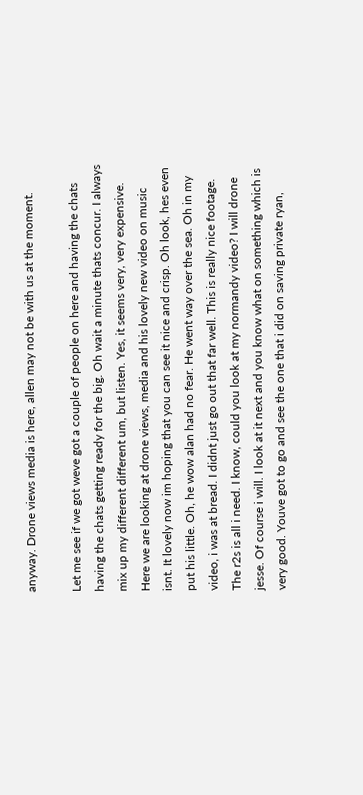anyway. Drone views media is here, allen may not be with us at the moment.

Let me see if we got weve got a couple of people on here and having the chats having the chats getting ready for the big. Oh wait a minute thats concur. I always mix up my different different um, but listen. Yes, it seems very, very expensive. Here we are looking at drone views, media and his lovely new video on music isnt. It lovely now im hoping that you can see it nice and crisp. Oh look, hes even put his little. Oh, he wow alan had no fear. He went way over the sea. Oh in my video, i was at bread. I didnt just go out that far well. This is really nice footage. The r2s is all i need. I know, could you look at my normandy video? I will drone jesse. Of course i will. I look at it next and you know what on something which is very good. Youve got to go and see the one that i did on saving private ryan,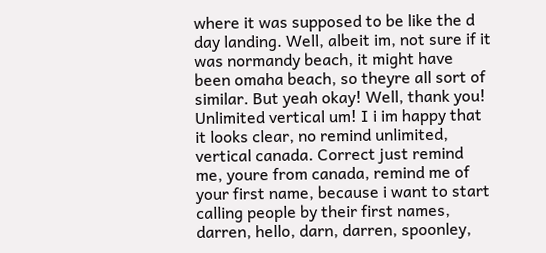where it was supposed to be like the d day landing. Well, albeit im, not sure if it was normandy beach, it might have been omaha beach, so theyre all sort of similar. But yeah okay! Well, thank you! Unlimited vertical um! I i im happy that it looks clear, no remind unlimited, vertical canada. Correct just remind me, youre from canada, remind me of your first name, because i want to start calling people by their first names, darren, hello, darn, darren, spoonley,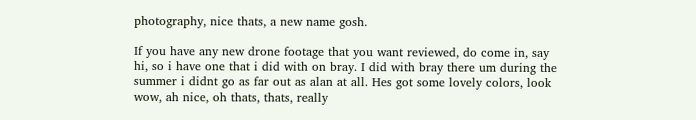photography, nice thats, a new name gosh.

If you have any new drone footage that you want reviewed, do come in, say hi, so i have one that i did with on bray. I did with bray there um during the summer i didnt go as far out as alan at all. Hes got some lovely colors, look wow, ah nice, oh thats, thats, really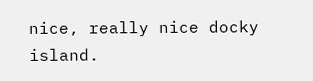nice, really nice docky island.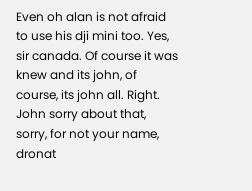Even oh alan is not afraid to use his dji mini too. Yes, sir canada. Of course it was knew and its john, of course, its john all. Right. John sorry about that, sorry, for not your name, dronat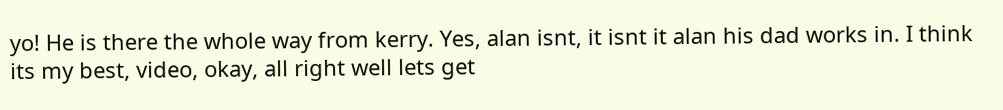yo! He is there the whole way from kerry. Yes, alan isnt, it isnt it alan his dad works in. I think its my best, video, okay, all right well lets get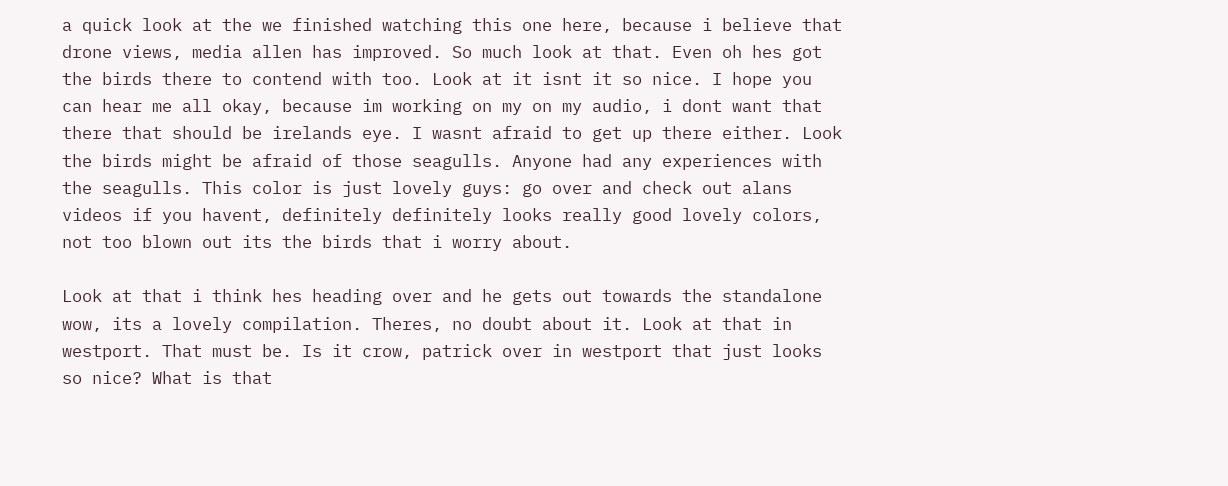a quick look at the we finished watching this one here, because i believe that drone views, media allen has improved. So much look at that. Even oh hes got the birds there to contend with too. Look at it isnt it so nice. I hope you can hear me all okay, because im working on my on my audio, i dont want that there that should be irelands eye. I wasnt afraid to get up there either. Look the birds might be afraid of those seagulls. Anyone had any experiences with the seagulls. This color is just lovely guys: go over and check out alans videos if you havent, definitely definitely looks really good lovely colors, not too blown out its the birds that i worry about.

Look at that i think hes heading over and he gets out towards the standalone wow, its a lovely compilation. Theres, no doubt about it. Look at that in westport. That must be. Is it crow, patrick over in westport that just looks so nice? What is that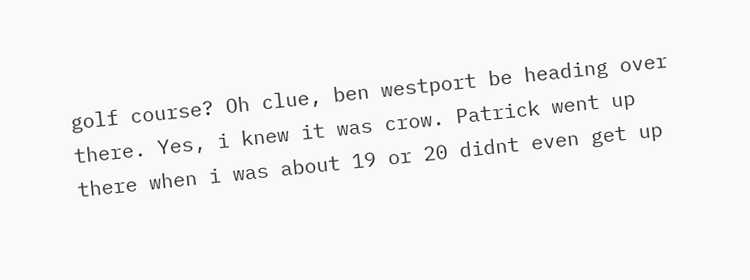golf course? Oh clue, ben westport be heading over there. Yes, i knew it was crow. Patrick went up there when i was about 19 or 20 didnt even get up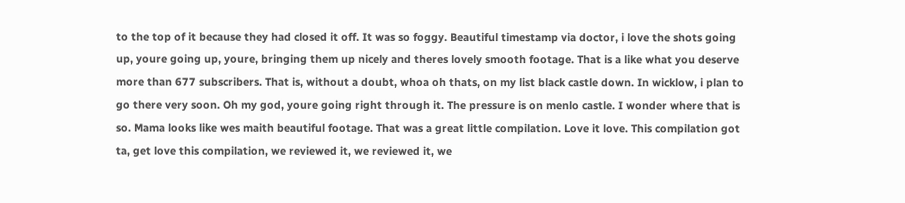to the top of it because they had closed it off. It was so foggy. Beautiful timestamp via doctor, i love the shots going up, youre going up, youre, bringing them up nicely and theres lovely smooth footage. That is a like what you deserve more than 677 subscribers. That is, without a doubt, whoa oh thats, on my list black castle down. In wicklow, i plan to go there very soon. Oh my god, youre going right through it. The pressure is on menlo castle. I wonder where that is so. Mama looks like wes maith beautiful footage. That was a great little compilation. Love it love. This compilation got ta, get love this compilation, we reviewed it, we reviewed it, we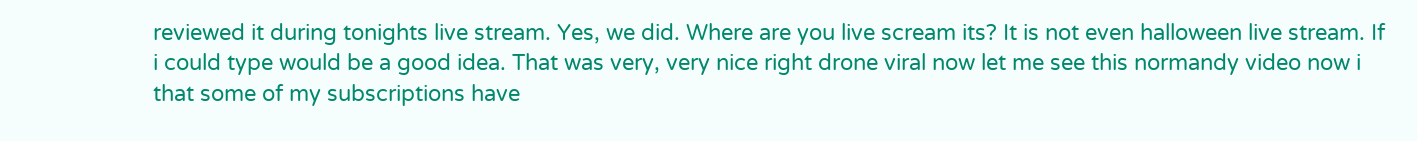reviewed it during tonights live stream. Yes, we did. Where are you live scream its? It is not even halloween live stream. If i could type would be a good idea. That was very, very nice right drone viral now let me see this normandy video now i that some of my subscriptions have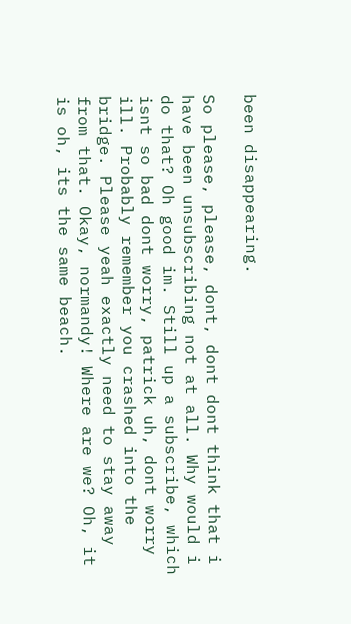been disappearing.

So please, please, dont, dont dont think that i have been unsubscribing not at all. Why would i do that? Oh good im. Still up a subscribe, which isnt so bad dont worry, patrick uh, dont worry ill. Probably remember you crashed into the bridge. Please yeah exactly need to stay away from that. Okay, normandy! Where are we? Oh, it is oh, its the same beach.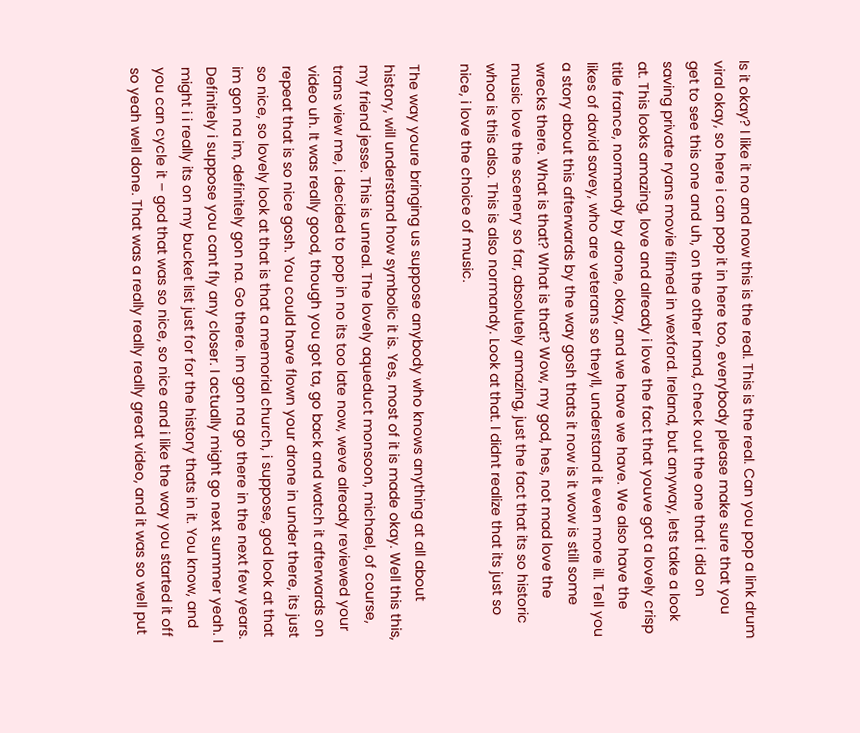Is it okay? I like it no and now this is the real. This is the real. Can you pop a link drum viral okay, so here i can pop it in here too, everybody please make sure that you get to see this one and uh, on the other hand, check out the one that i did on saving private ryans movie filmed in wexford. Ireland, but anyway, lets take a look at. This looks amazing, love and already i love the fact that youve got a lovely crisp title france, normandy by drone, okay, and we have we have. We also have the likes of david savey, who are veterans so theyll, understand it even more ill. Tell you a story about this afterwards by the way gosh thats it now is it wow is still some wrecks there. What is that? What is that? Wow, my god, hes, not mad love the music love the scenery so far, absolutely amazing, just the fact that its so historic whoa is this also. This is also normandy. Look at that. I didnt realize that its just so nice, i love the choice of music.

The way youre bringing us suppose anybody who knows anything at all about history, will understand how symbolic it is. Yes, most of it is made okay. Well this this, my friend jesse. This is unreal. The lovely aqueduct monsoon, michael, of course, trans view me, i decided to pop in no its too late now, weve already reviewed your video uh. It was really good, though you got ta, go back and watch it afterwards on repeat that is so nice gosh. You could have flown your drone in under there, its just so nice, so lovely look at that is that a memorial church, i suppose, god look at that im gon na im, definitely gon na. Go there. Im gon na go there in the next few years. Definitely i suppose you cant fly any closer. I actually might go next summer yeah. I might i i really its on my bucket list just for for the history thats in it. You know, and you can cycle it – god that was so nice, so nice and i like the way you started it off so yeah well done. That was a really really really great video, and it was so well put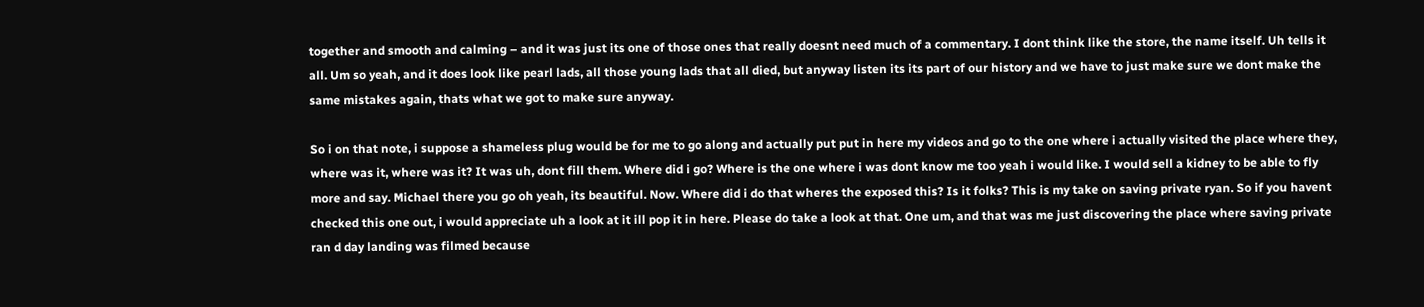together and smooth and calming – and it was just its one of those ones that really doesnt need much of a commentary. I dont think like the store, the name itself. Uh tells it all. Um so yeah, and it does look like pearl lads, all those young lads that all died, but anyway listen its its part of our history and we have to just make sure we dont make the same mistakes again, thats what we got to make sure anyway.

So i on that note, i suppose a shameless plug would be for me to go along and actually put put in here my videos and go to the one where i actually visited the place where they, where was it, where was it? It was uh, dont fill them. Where did i go? Where is the one where i was dont know me too yeah i would like. I would sell a kidney to be able to fly more and say. Michael there you go oh yeah, its beautiful. Now. Where did i do that wheres the exposed this? Is it folks? This is my take on saving private ryan. So if you havent checked this one out, i would appreciate uh a look at it ill pop it in here. Please do take a look at that. One um, and that was me just discovering the place where saving private ran d day landing was filmed because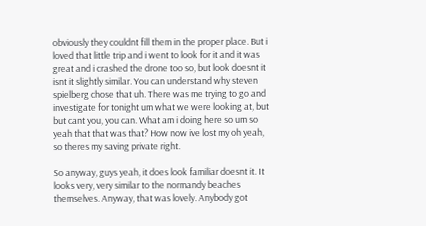obviously they couldnt fill them in the proper place. But i loved that little trip and i went to look for it and it was great and i crashed the drone too so, but look doesnt it isnt it slightly similar. You can understand why steven spielberg chose that uh. There was me trying to go and investigate for tonight um what we were looking at, but but cant you, you can. What am i doing here so um so yeah that that was that? How now ive lost my oh yeah, so theres my saving private right.

So anyway, guys yeah, it does look familiar doesnt it. It looks very, very similar to the normandy beaches themselves. Anyway, that was lovely. Anybody got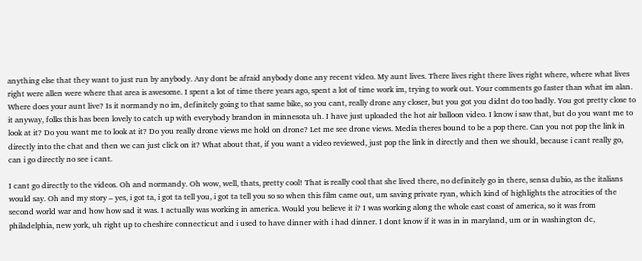anything else that they want to just run by anybody. Any dont be afraid anybody done any recent video. My aunt lives. There lives right there lives right where, where what lives right were allen were where that area is awesome. I spent a lot of time there years ago, spent a lot of time work im, trying to work out. Your comments go faster than what im alan. Where does your aunt live? Is it normandy no im, definitely going to that same bike, so you cant, really drone any closer, but you got you didnt do too badly. You got pretty close to it anyway, folks this has been lovely to catch up with everybody brandon in minnesota uh. I have just uploaded the hot air balloon video. I know i saw that, but do you want me to look at it? Do you want me to look at it? Do you really drone views me hold on drone? Let me see drone views. Media theres bound to be a pop there. Can you not pop the link in directly into the chat and then we can just click on it? What about that, if you want a video reviewed, just pop the link in directly and then we should, because i cant really go, can i go directly no see i cant.

I cant go directly to the videos. Oh and normandy. Oh wow, well, thats, pretty cool! That is really cool that she lived there, no definitely go in there, sensa dubio, as the italians would say. Oh and my story – yes, i got ta, i got ta tell you, i got ta tell you so so when this film came out, um saving private ryan, which kind of highlights the atrocities of the second world war and how how sad it was. I actually was working in america. Would you believe it i? I was working along the whole east coast of america, so it was from philadelphia, new york, uh right up to cheshire connecticut and i used to have dinner with i had dinner. I dont know if it was in in maryland, um or in washington dc,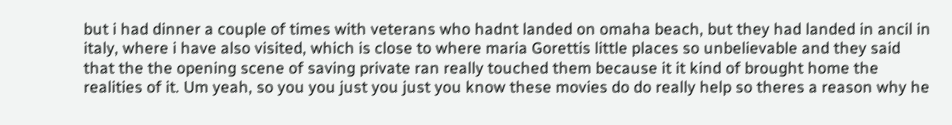but i had dinner a couple of times with veterans who hadnt landed on omaha beach, but they had landed in ancil in italy, where i have also visited, which is close to where maria Gorettis little places so unbelievable and they said that the the opening scene of saving private ran really touched them because it it kind of brought home the realities of it. Um yeah, so you you just you just you know these movies do do really help so theres a reason why he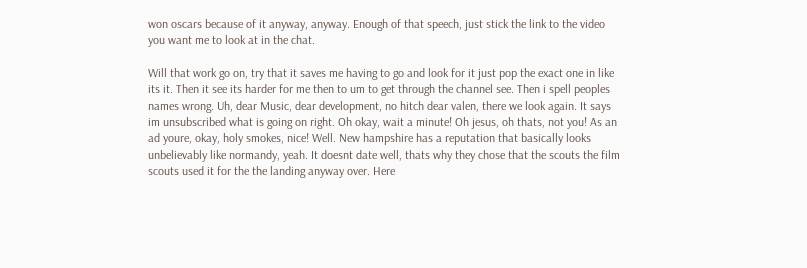won oscars because of it anyway, anyway. Enough of that speech, just stick the link to the video you want me to look at in the chat.

Will that work go on, try that it saves me having to go and look for it just pop the exact one in like its it. Then it see its harder for me then to um to get through the channel see. Then i spell peoples names wrong. Uh, dear Music, dear development, no hitch dear valen, there we look again. It says im unsubscribed what is going on right. Oh okay, wait a minute! Oh jesus, oh thats, not you! As an ad youre, okay, holy smokes, nice! Well. New hampshire has a reputation that basically looks unbelievably like normandy, yeah. It doesnt date well, thats why they chose that the scouts the film scouts used it for the the landing anyway over. Here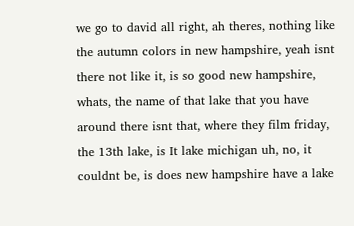we go to david all right, ah theres, nothing like the autumn colors in new hampshire, yeah isnt there not like it, is so good new hampshire, whats, the name of that lake that you have around there isnt that, where they film friday, the 13th lake, is It lake michigan uh, no, it couldnt be, is does new hampshire have a lake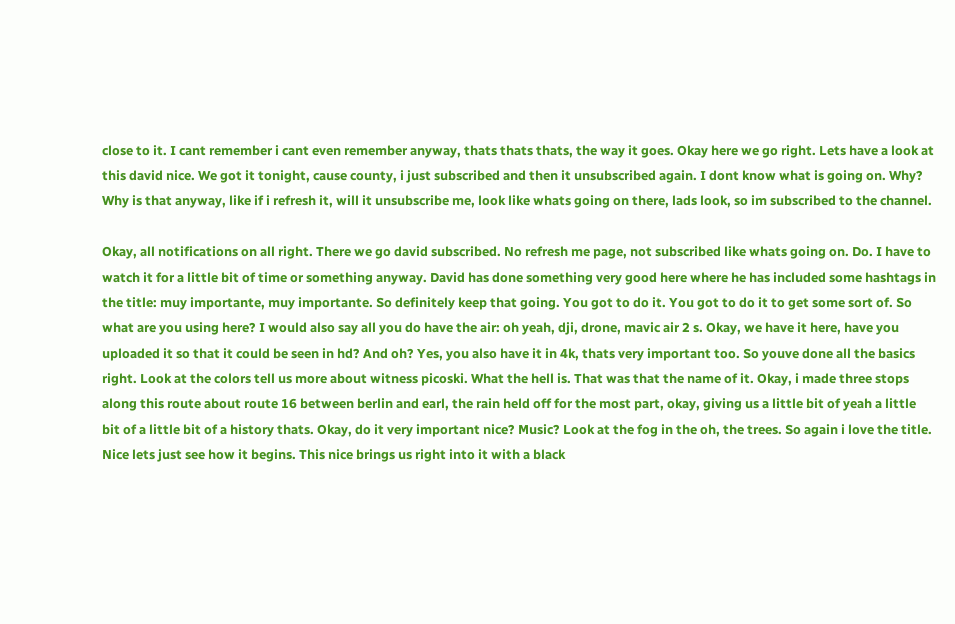close to it. I cant remember i cant even remember anyway, thats thats thats, the way it goes. Okay here we go right. Lets have a look at this david nice. We got it tonight, cause county, i just subscribed and then it unsubscribed again. I dont know what is going on. Why? Why is that anyway, like if i refresh it, will it unsubscribe me, look like whats going on there, lads look, so im subscribed to the channel.

Okay, all notifications on all right. There we go david subscribed. No refresh me page, not subscribed like whats going on. Do. I have to watch it for a little bit of time or something anyway. David has done something very good here where he has included some hashtags in the title: muy importante, muy importante. So definitely keep that going. You got to do it. You got to do it to get some sort of. So what are you using here? I would also say all you do have the air: oh yeah, dji, drone, mavic air 2 s. Okay, we have it here, have you uploaded it so that it could be seen in hd? And oh? Yes, you also have it in 4k, thats very important too. So youve done all the basics right. Look at the colors tell us more about witness picoski. What the hell is. That was that the name of it. Okay, i made three stops along this route about route 16 between berlin and earl, the rain held off for the most part, okay, giving us a little bit of yeah a little bit of a little bit of a history thats. Okay, do it very important nice? Music? Look at the fog in the oh, the trees. So again i love the title. Nice lets just see how it begins. This nice brings us right into it with a black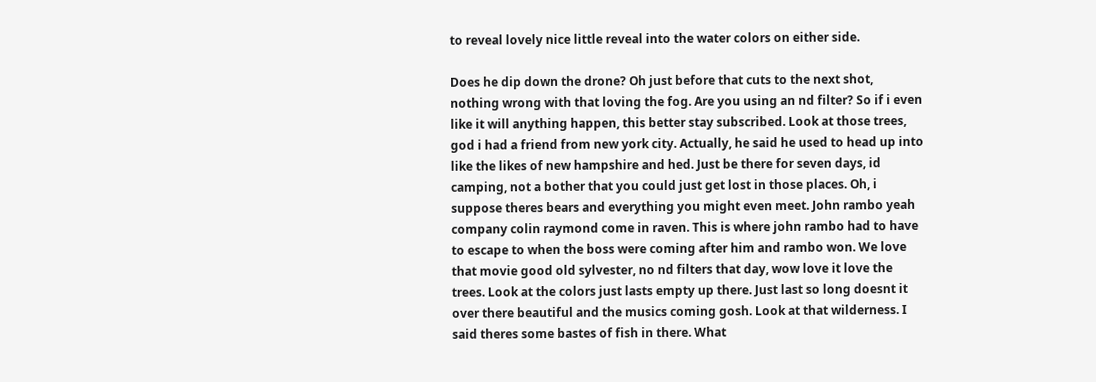to reveal lovely nice little reveal into the water colors on either side.

Does he dip down the drone? Oh just before that cuts to the next shot, nothing wrong with that loving the fog. Are you using an nd filter? So if i even like it will anything happen, this better stay subscribed. Look at those trees, god i had a friend from new york city. Actually, he said he used to head up into like the likes of new hampshire and hed. Just be there for seven days, id camping, not a bother that you could just get lost in those places. Oh, i suppose theres bears and everything you might even meet. John rambo yeah company colin raymond come in raven. This is where john rambo had to have to escape to when the boss were coming after him and rambo won. We love that movie good old sylvester, no nd filters that day, wow love it love the trees. Look at the colors just lasts empty up there. Just last so long doesnt it over there beautiful and the musics coming gosh. Look at that wilderness. I said theres some bastes of fish in there. What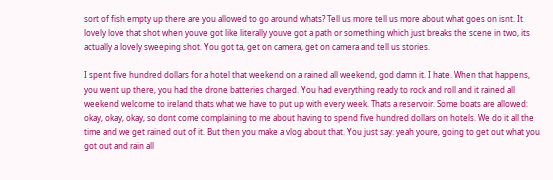sort of fish empty up there are you allowed to go around whats? Tell us more tell us more about what goes on isnt. It lovely love that shot when youve got like literally youve got a path or something which just breaks the scene in two, its actually a lovely sweeping shot. You got ta, get on camera, get on camera and tell us stories.

I spent five hundred dollars for a hotel that weekend on a rained all weekend, god damn it. I hate. When that happens, you went up there, you had the drone batteries charged. You had everything ready to rock and roll and it rained all weekend welcome to ireland thats what we have to put up with every week. Thats a reservoir. Some boats are allowed: okay, okay, okay, so dont come complaining to me about having to spend five hundred dollars on hotels. We do it all the time and we get rained out of it. But then you make a vlog about that. You just say: yeah youre, going to get out what you got out and rain all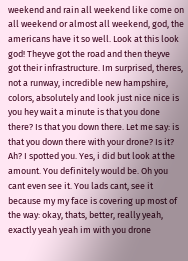weekend and rain all weekend like come on all weekend or almost all weekend, god, the americans have it so well. Look at this look god! Theyve got the road and then theyve got their infrastructure. Im surprised, theres, not a runway, incredible new hampshire, colors, absolutely and look just nice nice is you hey wait a minute is that you done there? Is that you down there. Let me say: is that you down there with your drone? Is it? Ah? I spotted you. Yes, i did but look at the amount. You definitely would be. Oh you cant even see it. You lads cant, see it because my my face is covering up most of the way: okay, thats, better, really yeah, exactly yeah yeah im with you drone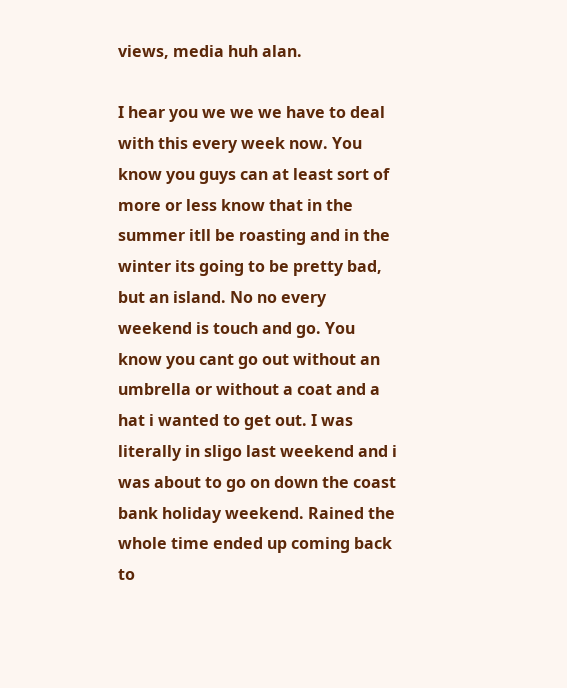views, media huh alan.

I hear you we we we have to deal with this every week now. You know you guys can at least sort of more or less know that in the summer itll be roasting and in the winter its going to be pretty bad, but an island. No no every weekend is touch and go. You know you cant go out without an umbrella or without a coat and a hat i wanted to get out. I was literally in sligo last weekend and i was about to go on down the coast bank holiday weekend. Rained the whole time ended up coming back to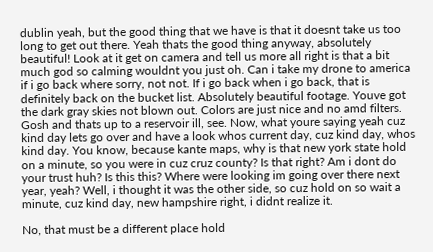dublin yeah, but the good thing that we have is that it doesnt take us too long to get out there. Yeah thats the good thing anyway, absolutely beautiful! Look at it get on camera and tell us more all right is that a bit much god so calming wouldnt you just oh. Can i take my drone to america if i go back where sorry, not not. If i go back when i go back, that is definitely back on the bucket list. Absolutely beautiful footage. Youve got the dark gray skies not blown out. Colors are just nice and no amd filters. Gosh and thats up to a reservoir ill, see. Now, what youre saying yeah cuz kind day lets go over and have a look whos current day, cuz kind day, whos kind day. You know, because kante maps, why is that new york state hold on a minute, so you were in cuz cruz county? Is that right? Am i dont do your trust huh? Is this this? Where were looking im going over there next year, yeah? Well, i thought it was the other side, so cuz hold on so wait a minute, cuz kind day, new hampshire right, i didnt realize it.

No, that must be a different place hold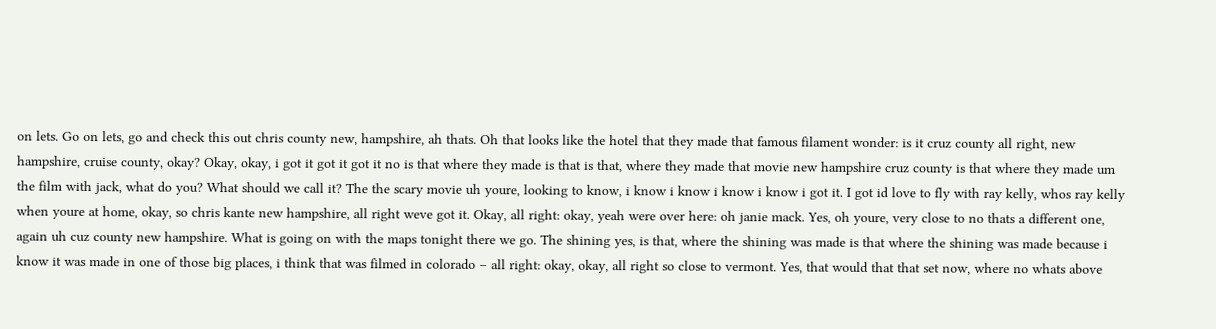on lets. Go on lets, go and check this out chris county new, hampshire, ah thats. Oh that looks like the hotel that they made that famous filament wonder: is it cruz county all right, new hampshire, cruise county, okay? Okay, okay, i got it got it got it no is that where they made is that is that, where they made that movie new hampshire cruz county is that where they made um the film with jack, what do you? What should we call it? The the scary movie uh youre, looking to know, i know i know i know i know i got it. I got id love to fly with ray kelly, whos ray kelly when youre at home, okay, so chris kante new hampshire, all right weve got it. Okay, all right: okay, yeah were over here: oh janie mack. Yes, oh youre, very close to no thats a different one, again uh cuz county new hampshire. What is going on with the maps tonight there we go. The shining yes, is that, where the shining was made is that where the shining was made because i know it was made in one of those big places, i think that was filmed in colorado – all right: okay, okay, all right so close to vermont. Yes, that would that that set now, where no whats above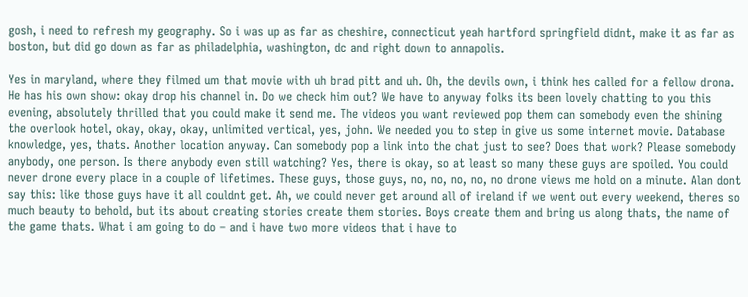gosh, i need to refresh my geography. So i was up as far as cheshire, connecticut yeah hartford springfield didnt, make it as far as boston, but did go down as far as philadelphia, washington, dc and right down to annapolis.

Yes in maryland, where they filmed um that movie with uh brad pitt and uh. Oh, the devils own, i think hes called for a fellow drona. He has his own show: okay drop his channel in. Do we check him out? We have to anyway folks its been lovely chatting to you this evening, absolutely thrilled that you could make it send me. The videos you want reviewed pop them can somebody even the shining the overlook hotel, okay, okay, okay, unlimited vertical, yes, john. We needed you to step in give us some internet movie. Database knowledge, yes, thats. Another location anyway. Can somebody pop a link into the chat just to see? Does that work? Please somebody anybody, one person. Is there anybody even still watching? Yes, there is okay, so at least so many these guys are spoiled. You could never drone every place in a couple of lifetimes. These guys, those guys, no, no, no, no, no drone views me hold on a minute. Alan dont say this: like those guys have it all couldnt get. Ah, we could never get around all of ireland if we went out every weekend, theres so much beauty to behold, but its about creating stories create them stories. Boys create them and bring us along thats, the name of the game thats. What i am going to do – and i have two more videos that i have to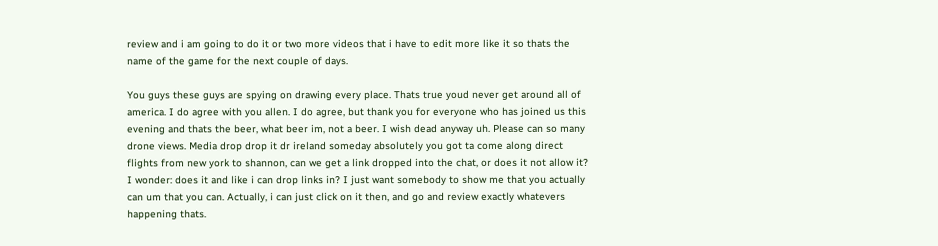review and i am going to do it or two more videos that i have to edit more like it so thats the name of the game for the next couple of days.

You guys these guys are spying on drawing every place. Thats true youd never get around all of america. I do agree with you allen. I do agree, but thank you for everyone who has joined us this evening and thats the beer, what beer im, not a beer. I wish dead anyway uh. Please can so many drone views. Media drop drop it dr ireland someday absolutely you got ta come along direct flights from new york to shannon, can we get a link dropped into the chat, or does it not allow it? I wonder: does it and like i can drop links in? I just want somebody to show me that you actually can um that you can. Actually, i can just click on it then, and go and review exactly whatevers happening thats.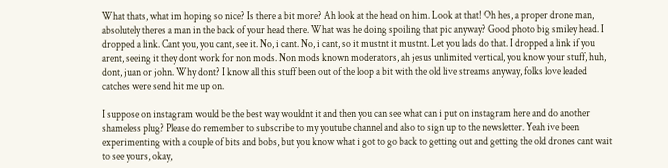What thats, what im hoping so nice? Is there a bit more? Ah look at the head on him. Look at that! Oh hes, a proper drone man, absolutely theres a man in the back of your head there. What was he doing spoiling that pic anyway? Good photo big smiley head. I dropped a link. Cant you, you cant, see it. No, i cant. No, i cant, so it mustnt it mustnt. Let you lads do that. I dropped a link if you arent, seeing it they dont work for non mods. Non mods known moderators, ah jesus unlimited vertical, you know your stuff, huh, dont, juan or john. Why dont? I know all this stuff been out of the loop a bit with the old live streams anyway, folks love leaded catches were send hit me up on.

I suppose on instagram would be the best way wouldnt it and then you can see what can i put on instagram here and do another shameless plug? Please do remember to subscribe to my youtube channel and also to sign up to the newsletter. Yeah ive been experimenting with a couple of bits and bobs, but you know what i got to go back to getting out and getting the old drones cant wait to see yours, okay,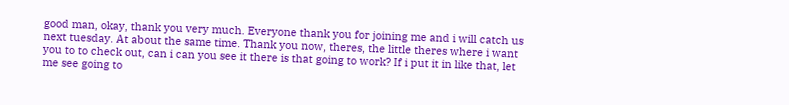good man, okay, thank you very much. Everyone thank you for joining me and i will catch us next tuesday. At about the same time. Thank you now, theres, the little theres where i want you to to check out, can i can you see it there is that going to work? If i put it in like that, let me see going to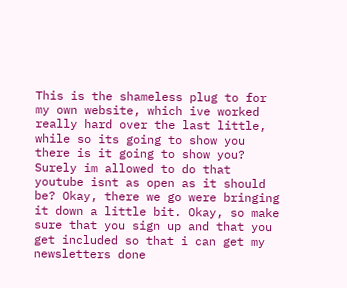This is the shameless plug to for my own website, which ive worked really hard over the last little, while so its going to show you there is it going to show you? Surely im allowed to do that youtube isnt as open as it should be? Okay, there we go were bringing it down a little bit. Okay, so make sure that you sign up and that you get included so that i can get my newsletters done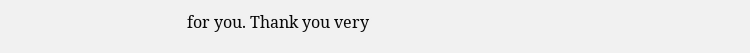for you. Thank you very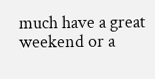much have a great weekend or a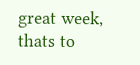great week, thats to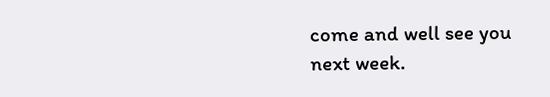come and well see you next week.